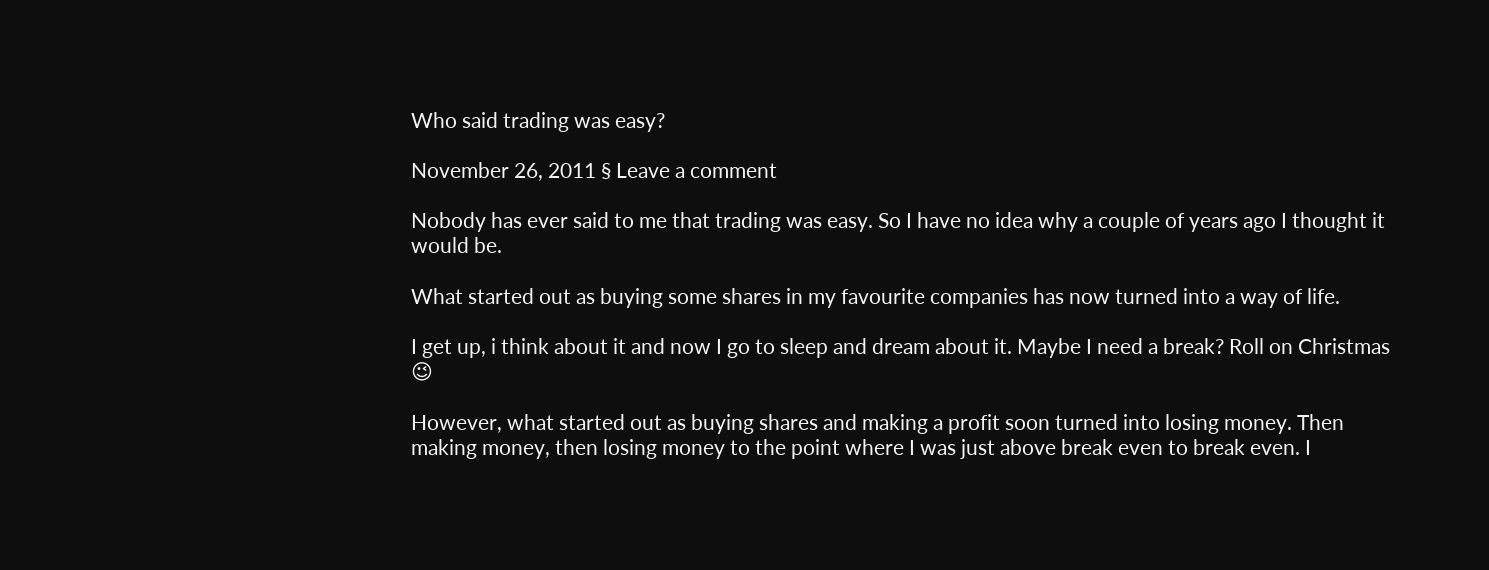Who said trading was easy?

November 26, 2011 § Leave a comment

Nobody has ever said to me that trading was easy. So I have no idea why a couple of years ago I thought it would be.

What started out as buying some shares in my favourite companies has now turned into a way of life.

I get up, i think about it and now I go to sleep and dream about it. Maybe I need a break? Roll on Christmas 😉

However, what started out as buying shares and making a profit soon turned into losing money. Then making money, then losing money to the point where I was just above break even to break even. I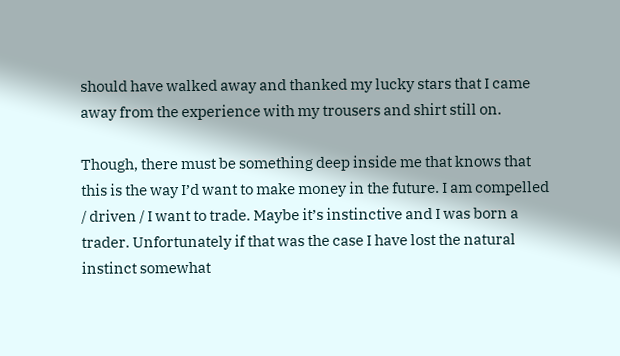should have walked away and thanked my lucky stars that I came away from the experience with my trousers and shirt still on.

Though, there must be something deep inside me that knows that this is the way I’d want to make money in the future. I am compelled / driven / I want to trade. Maybe it’s instinctive and I was born a trader. Unfortunately if that was the case I have lost the natural instinct somewhat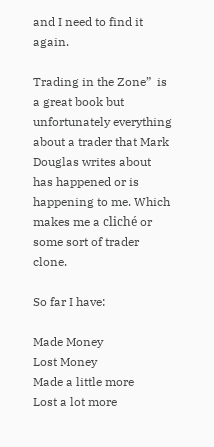and I need to find it again.

Trading in the Zone”  is a great book but unfortunately everything about a trader that Mark Douglas writes about has happened or is happening to me. Which makes me a cliché or some sort of trader clone.

So far I have:

Made Money
Lost Money
Made a little more
Lost a lot more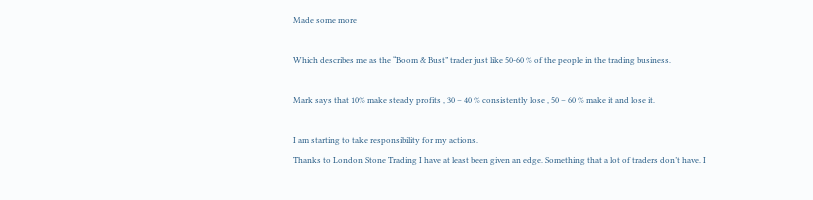Made some more

Which describes me as the “Boom & Bust” trader just like 50-60 % of the people in the trading business.

Mark says that 10% make steady profits , 30 – 40 % consistently lose , 50 – 60 % make it and lose it.

I am starting to take responsibility for my actions.
Thanks to London Stone Trading I have at least been given an edge. Something that a lot of traders don’t have. I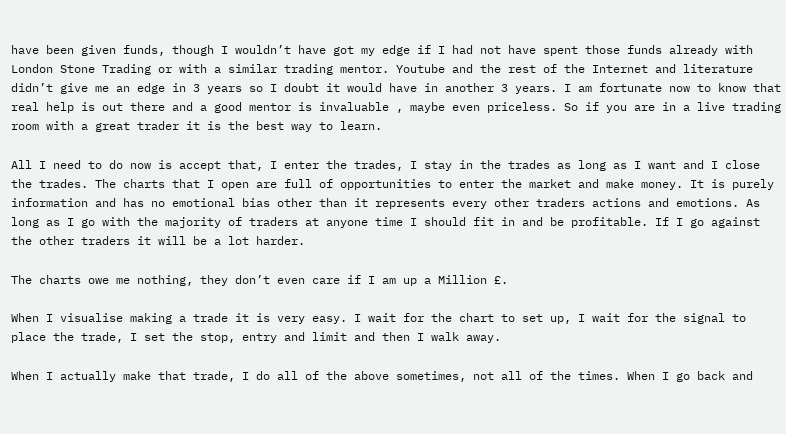have been given funds, though I wouldn’t have got my edge if I had not have spent those funds already with London Stone Trading or with a similar trading mentor. Youtube and the rest of the Internet and literature didn’t give me an edge in 3 years so I doubt it would have in another 3 years. I am fortunate now to know that real help is out there and a good mentor is invaluable , maybe even priceless. So if you are in a live trading room with a great trader it is the best way to learn.

All I need to do now is accept that, I enter the trades, I stay in the trades as long as I want and I close the trades. The charts that I open are full of opportunities to enter the market and make money. It is purely information and has no emotional bias other than it represents every other traders actions and emotions. As long as I go with the majority of traders at anyone time I should fit in and be profitable. If I go against the other traders it will be a lot harder.

The charts owe me nothing, they don’t even care if I am up a Million £.

When I visualise making a trade it is very easy. I wait for the chart to set up, I wait for the signal to place the trade, I set the stop, entry and limit and then I walk away.

When I actually make that trade, I do all of the above sometimes, not all of the times. When I go back and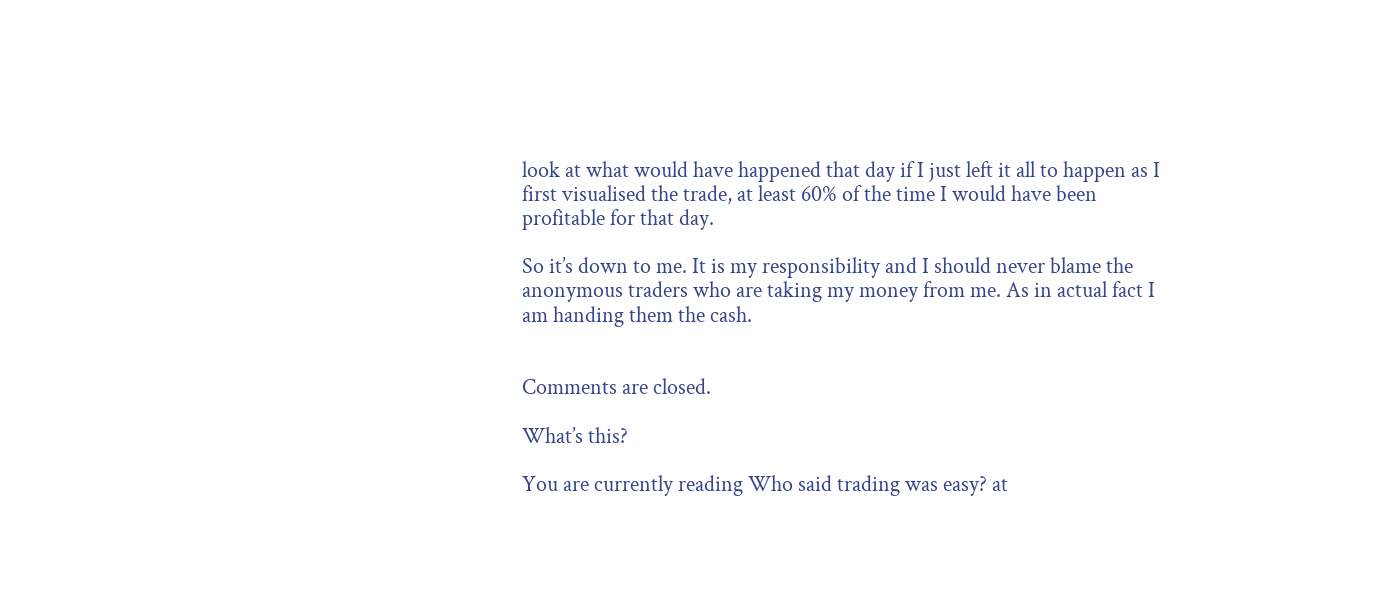look at what would have happened that day if I just left it all to happen as I first visualised the trade, at least 60% of the time I would have been profitable for that day.

So it’s down to me. It is my responsibility and I should never blame the anonymous traders who are taking my money from me. As in actual fact I am handing them the cash.


Comments are closed.

What’s this?

You are currently reading Who said trading was easy? at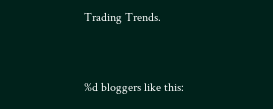Trading Trends.


%d bloggers like this: